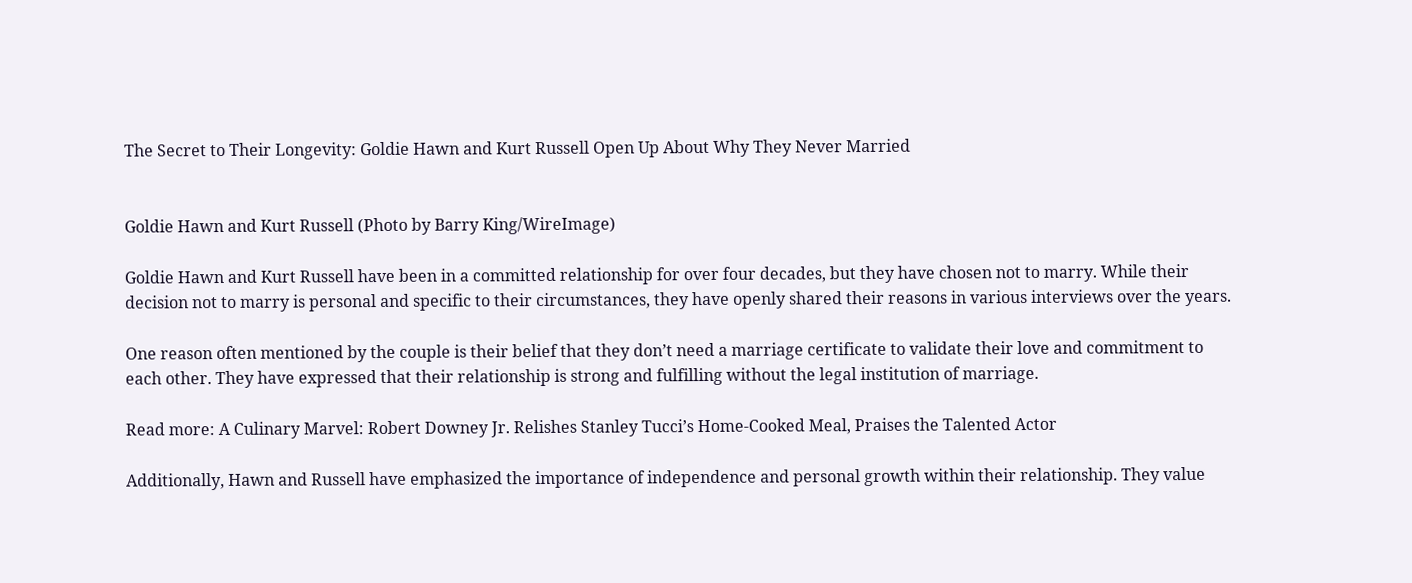The Secret to Their Longevity: Goldie Hawn and Kurt Russell Open Up About Why They Never Married


Goldie Hawn and Kurt Russell (Photo by Barry King/WireImage)

Goldie Hawn and Kurt Russell have been in a committed relationship for over four decades, but they have chosen not to marry. While their decision not to marry is personal and specific to their circumstances, they have openly shared their reasons in various interviews over the years.

One reason often mentioned by the couple is their belief that they don’t need a marriage certificate to validate their love and commitment to each other. They have expressed that their relationship is strong and fulfilling without the legal institution of marriage.

Read more: A Culinary Marvel: Robert Downey Jr. Relishes Stanley Tucci’s Home-Cooked Meal, Praises the Talented Actor

Additionally, Hawn and Russell have emphasized the importance of independence and personal growth within their relationship. They value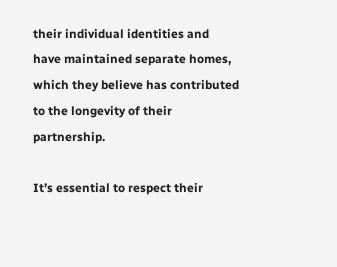their individual identities and have maintained separate homes, which they believe has contributed to the longevity of their partnership.

It’s essential to respect their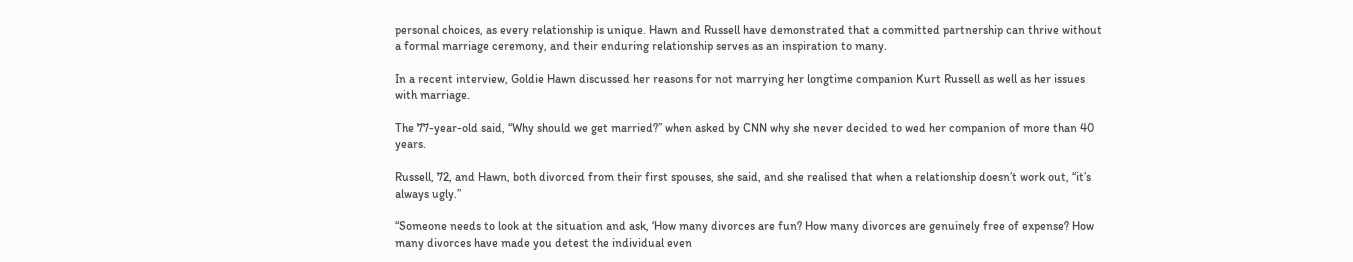personal choices, as every relationship is unique. Hawn and Russell have demonstrated that a committed partnership can thrive without a formal marriage ceremony, and their enduring relationship serves as an inspiration to many.

In a recent interview, Goldie Hawn discussed her reasons for not marrying her longtime companion Kurt Russell as well as her issues with marriage.

The 77-year-old said, “Why should we get married?” when asked by CNN why she never decided to wed her companion of more than 40 years.

Russell, 72, and Hawn, both divorced from their first spouses, she said, and she realised that when a relationship doesn’t work out, “it’s always ugly.”

“Someone needs to look at the situation and ask, ‘How many divorces are fun? How many divorces are genuinely free of expense? How many divorces have made you detest the individual even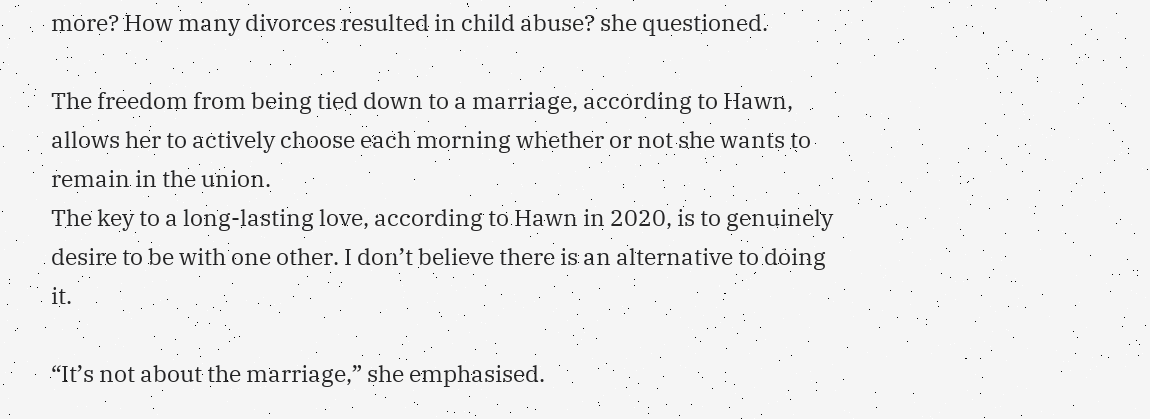more? How many divorces resulted in child abuse? she questioned.

The freedom from being tied down to a marriage, according to Hawn, allows her to actively choose each morning whether or not she wants to remain in the union.
The key to a long-lasting love, according to Hawn in 2020, is to genuinely desire to be with one other. I don’t believe there is an alternative to doing it.

“It’s not about the marriage,” she emphasised.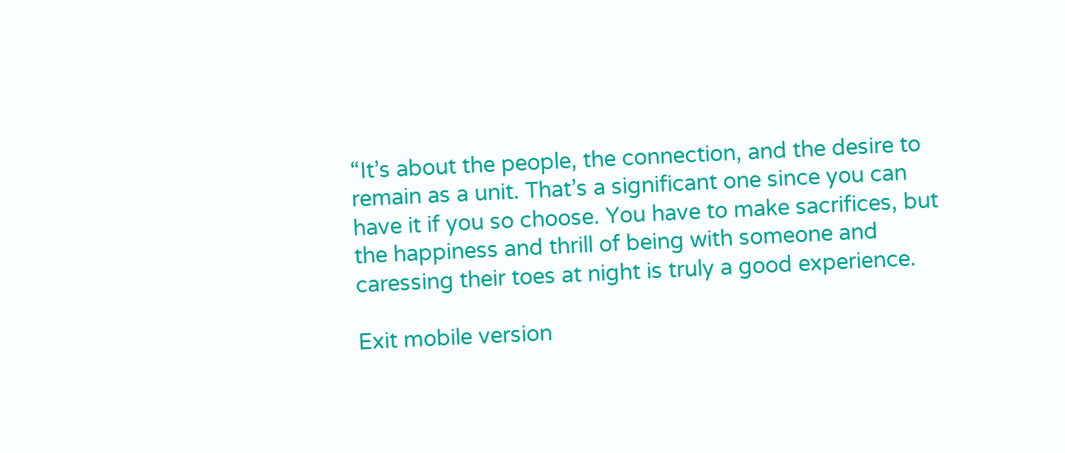“It’s about the people, the connection, and the desire to remain as a unit. That’s a significant one since you can have it if you so choose. You have to make sacrifices, but the happiness and thrill of being with someone and caressing their toes at night is truly a good experience.

Exit mobile version